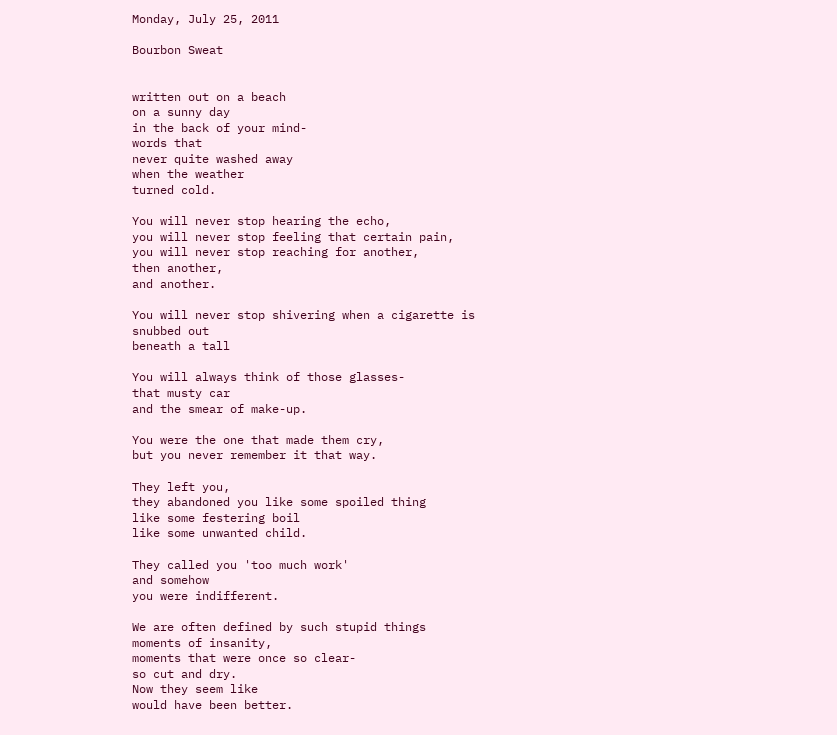Monday, July 25, 2011

Bourbon Sweat


written out on a beach
on a sunny day
in the back of your mind-
words that
never quite washed away
when the weather
turned cold.

You will never stop hearing the echo,
you will never stop feeling that certain pain,
you will never stop reaching for another,
then another,
and another.

You will never stop shivering when a cigarette is
snubbed out
beneath a tall

You will always think of those glasses-
that musty car
and the smear of make-up.

You were the one that made them cry,
but you never remember it that way.

They left you,
they abandoned you like some spoiled thing
like some festering boil
like some unwanted child.

They called you 'too much work'
and somehow
you were indifferent.

We are often defined by such stupid things
moments of insanity,
moments that were once so clear-
so cut and dry.
Now they seem like
would have been better.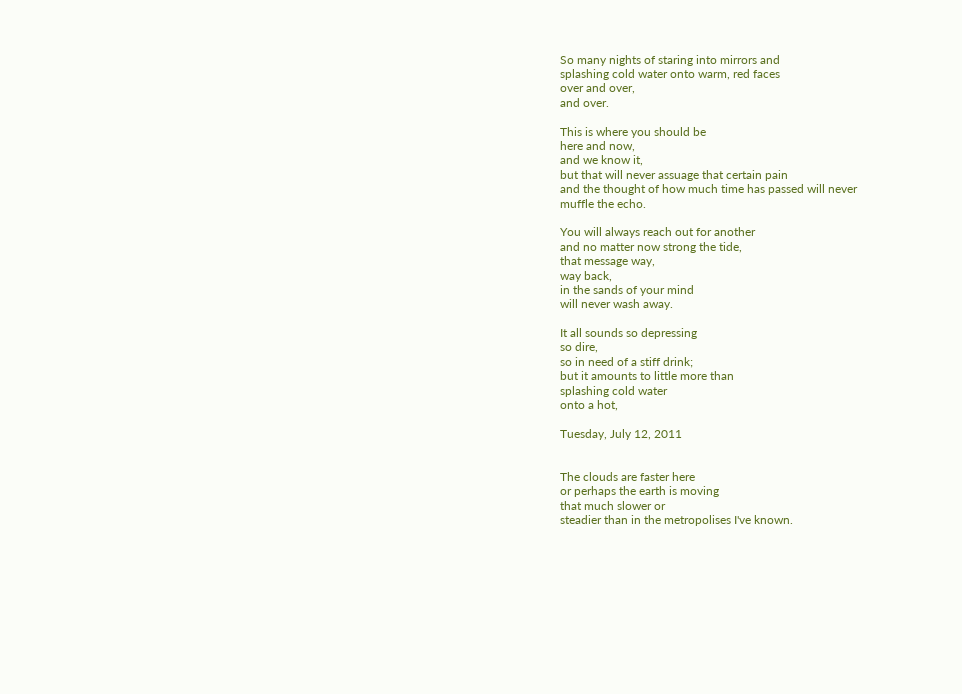So many nights of staring into mirrors and
splashing cold water onto warm, red faces
over and over,
and over.

This is where you should be
here and now,
and we know it,
but that will never assuage that certain pain
and the thought of how much time has passed will never
muffle the echo.

You will always reach out for another
and no matter now strong the tide,
that message way,
way back,
in the sands of your mind
will never wash away.

It all sounds so depressing
so dire,
so in need of a stiff drink;
but it amounts to little more than
splashing cold water
onto a hot,

Tuesday, July 12, 2011


The clouds are faster here
or perhaps the earth is moving
that much slower or
steadier than in the metropolises I've known.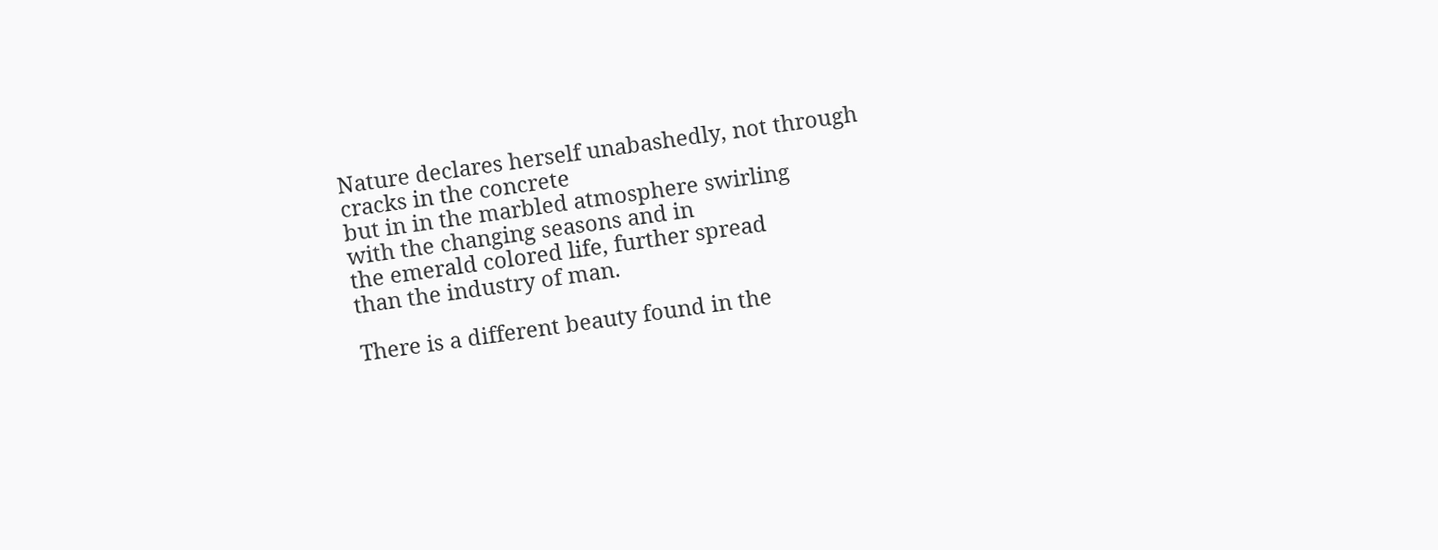Nature declares herself unabashedly, not through
cracks in the concrete
but in in the marbled atmosphere swirling
with the changing seasons and in
the emerald colored life, further spread
than the industry of man.

There is a different beauty found in the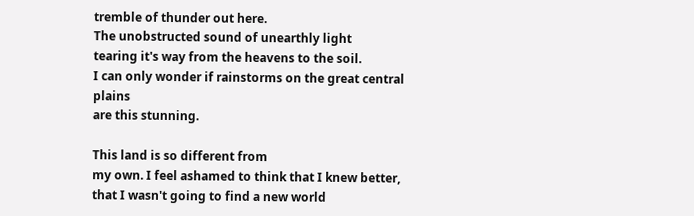tremble of thunder out here.
The unobstructed sound of unearthly light
tearing it's way from the heavens to the soil.
I can only wonder if rainstorms on the great central plains
are this stunning.

This land is so different from
my own. I feel ashamed to think that I knew better,
that I wasn't going to find a new world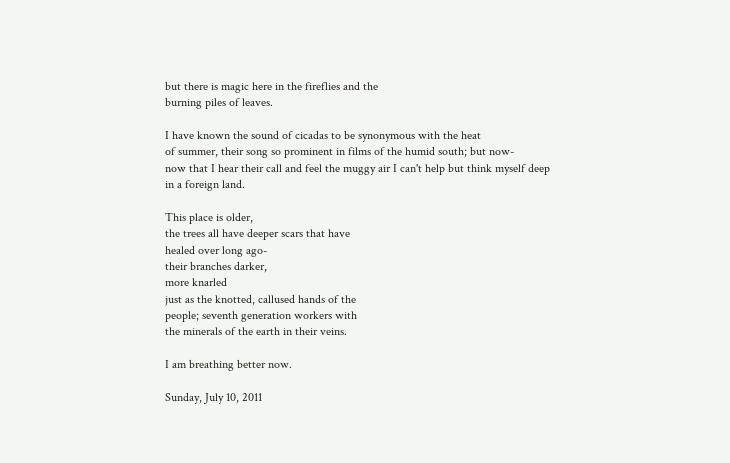but there is magic here in the fireflies and the
burning piles of leaves.

I have known the sound of cicadas to be synonymous with the heat
of summer, their song so prominent in films of the humid south; but now-
now that I hear their call and feel the muggy air I can't help but think myself deep
in a foreign land.

This place is older,
the trees all have deeper scars that have
healed over long ago-
their branches darker,
more knarled
just as the knotted, callused hands of the
people; seventh generation workers with
the minerals of the earth in their veins.

I am breathing better now.

Sunday, July 10, 2011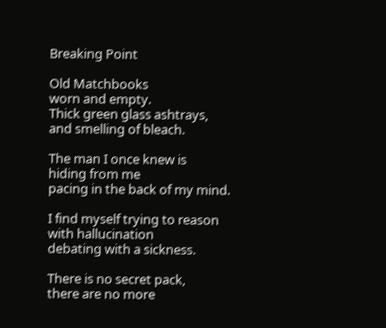Breaking Point

Old Matchbooks
worn and empty.
Thick green glass ashtrays,
and smelling of bleach.

The man I once knew is
hiding from me
pacing in the back of my mind.

I find myself trying to reason
with hallucination
debating with a sickness.

There is no secret pack,
there are no more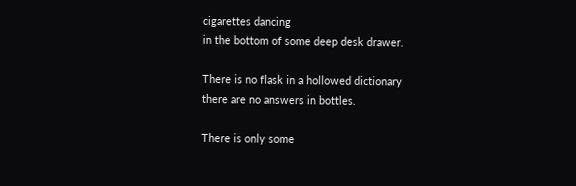cigarettes dancing
in the bottom of some deep desk drawer.

There is no flask in a hollowed dictionary
there are no answers in bottles.

There is only some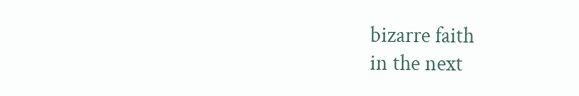bizarre faith
in the next